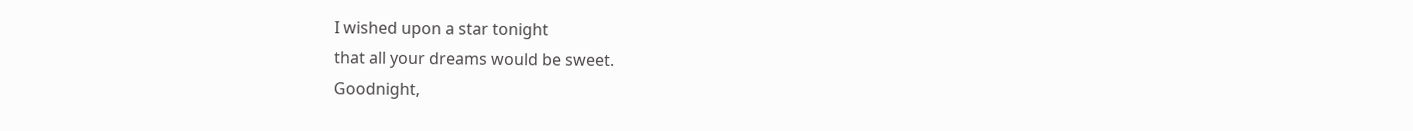I wished upon a star tonight
that all your dreams would be sweet.
Goodnight,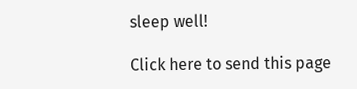sleep well!

Click here to send this page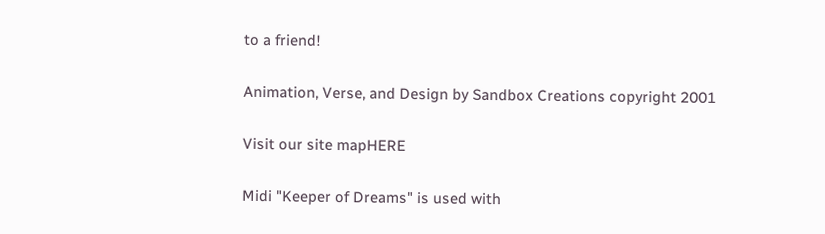to a friend!

Animation, Verse, and Design by Sandbox Creations copyright 2001

Visit our site mapHERE

Midi "Keeper of Dreams" is used with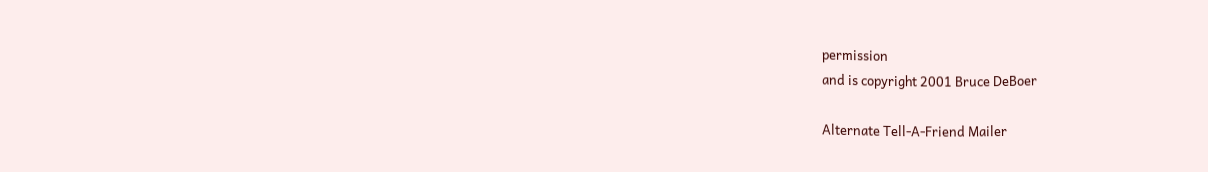permission
and is copyright 2001 Bruce DeBoer

Alternate Tell-A-Friend Mailer